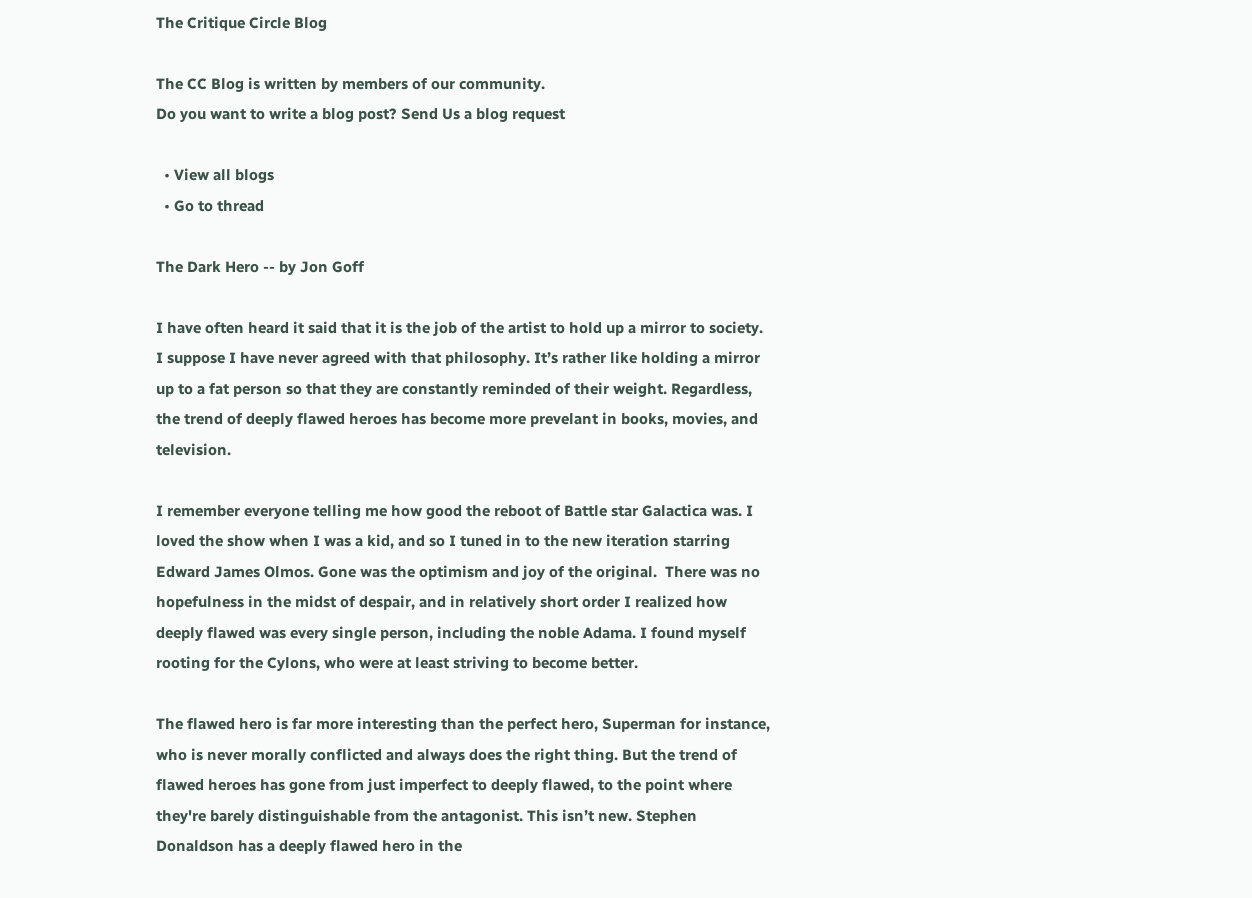The Critique Circle Blog

The CC Blog is written by members of our community.
Do you want to write a blog post? Send Us a blog request

  • View all blogs
  • Go to thread

The Dark Hero -- by Jon Goff

I have often heard it said that it is the job of the artist to hold up a mirror to society.  I suppose I have never agreed with that philosophy. It’s rather like holding a mirror up to a fat person so that they are constantly reminded of their weight. Regardless, the trend of deeply flawed heroes has become more prevelant in books, movies, and television.

I remember everyone telling me how good the reboot of Battle star Galactica was. I loved the show when I was a kid, and so I tuned in to the new iteration starring Edward James Olmos. Gone was the optimism and joy of the original.  There was no hopefulness in the midst of despair, and in relatively short order I realized how deeply flawed was every single person, including the noble Adama. I found myself rooting for the Cylons, who were at least striving to become better.

The flawed hero is far more interesting than the perfect hero, Superman for instance, who is never morally conflicted and always does the right thing. But the trend of flawed heroes has gone from just imperfect to deeply flawed, to the point where they're barely distinguishable from the antagonist. This isn’t new. Stephen Donaldson has a deeply flawed hero in the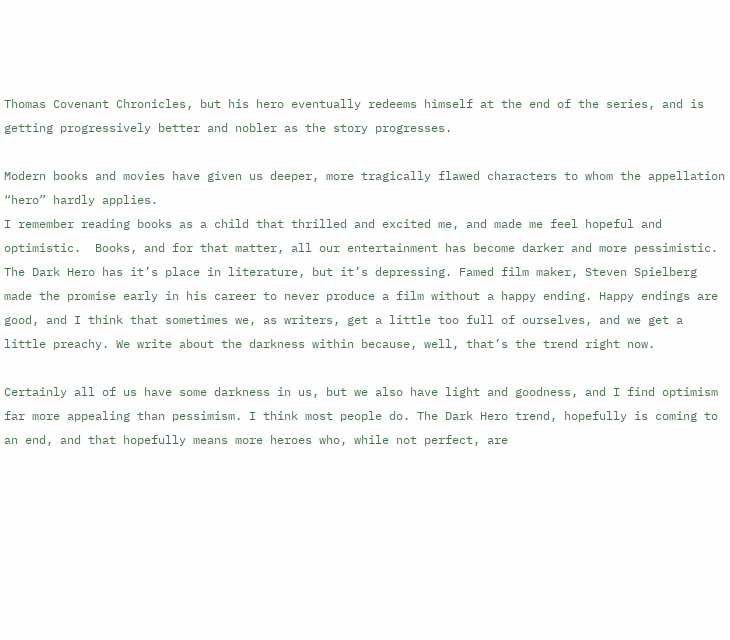Thomas Covenant Chronicles, but his hero eventually redeems himself at the end of the series, and is getting progressively better and nobler as the story progresses.

Modern books and movies have given us deeper, more tragically flawed characters to whom the appellation “hero” hardly applies.
I remember reading books as a child that thrilled and excited me, and made me feel hopeful and optimistic.  Books, and for that matter, all our entertainment has become darker and more pessimistic. The Dark Hero has it’s place in literature, but it’s depressing. Famed film maker, Steven Spielberg made the promise early in his career to never produce a film without a happy ending. Happy endings are good, and I think that sometimes we, as writers, get a little too full of ourselves, and we get a little preachy. We write about the darkness within because, well, that’s the trend right now.

Certainly all of us have some darkness in us, but we also have light and goodness, and I find optimism far more appealing than pessimism. I think most people do. The Dark Hero trend, hopefully is coming to an end, and that hopefully means more heroes who, while not perfect, are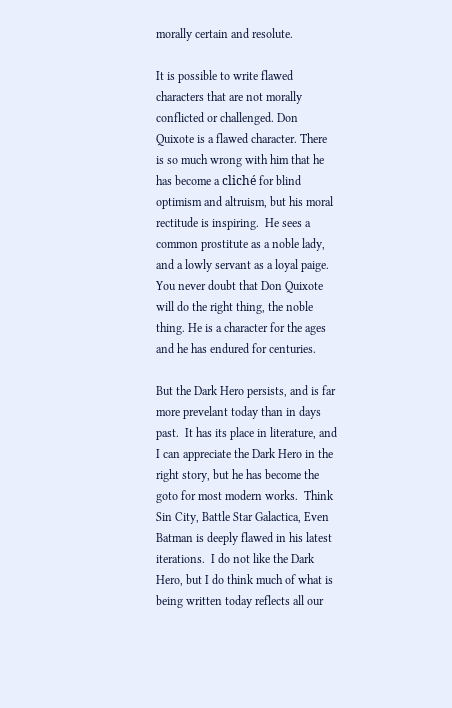morally certain and resolute.

It is possible to write flawed characters that are not morally conflicted or challenged. Don Quixote is a flawed character. There is so much wrong with him that he has become a cliché for blind optimism and altruism, but his moral rectitude is inspiring.  He sees a common prostitute as a noble lady, and a lowly servant as a loyal paige.  You never doubt that Don Quixote will do the right thing, the noble thing. He is a character for the ages and he has endured for centuries.

But the Dark Hero persists, and is far more prevelant today than in days past.  It has its place in literature, and I can appreciate the Dark Hero in the right story, but he has become the goto for most modern works.  Think Sin City, Battle Star Galactica, Even Batman is deeply flawed in his latest iterations.  I do not like the Dark Hero, but I do think much of what is being written today reflects all our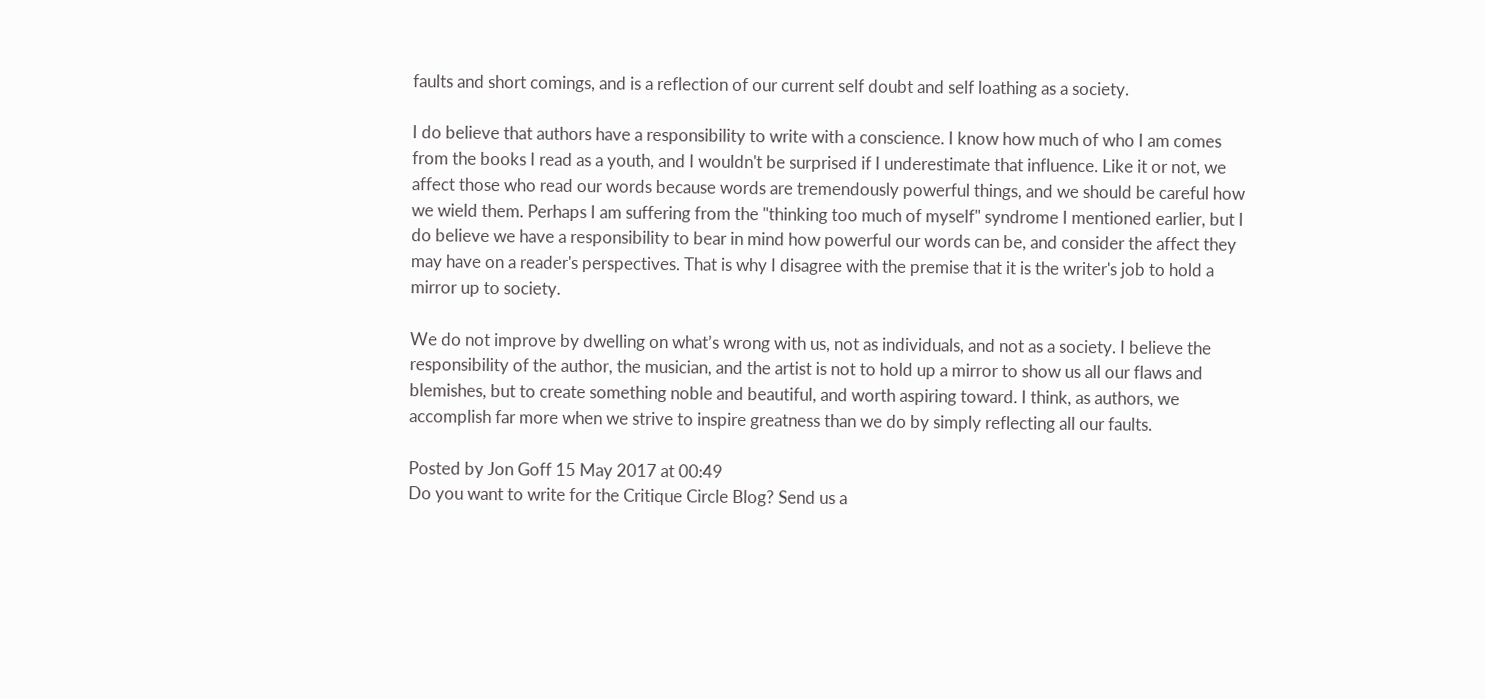faults and short comings, and is a reflection of our current self doubt and self loathing as a society.

I do believe that authors have a responsibility to write with a conscience. I know how much of who I am comes from the books I read as a youth, and I wouldn't be surprised if I underestimate that influence. Like it or not, we affect those who read our words because words are tremendously powerful things, and we should be careful how we wield them. Perhaps I am suffering from the "thinking too much of myself" syndrome I mentioned earlier, but I do believe we have a responsibility to bear in mind how powerful our words can be, and consider the affect they may have on a reader's perspectives. That is why I disagree with the premise that it is the writer's job to hold a mirror up to society.

We do not improve by dwelling on what’s wrong with us, not as individuals, and not as a society. I believe the responsibility of the author, the musician, and the artist is not to hold up a mirror to show us all our flaws and blemishes, but to create something noble and beautiful, and worth aspiring toward. I think, as authors, we accomplish far more when we strive to inspire greatness than we do by simply reflecting all our faults.

Posted by Jon Goff 15 May 2017 at 00:49
Do you want to write for the Critique Circle Blog? Send us a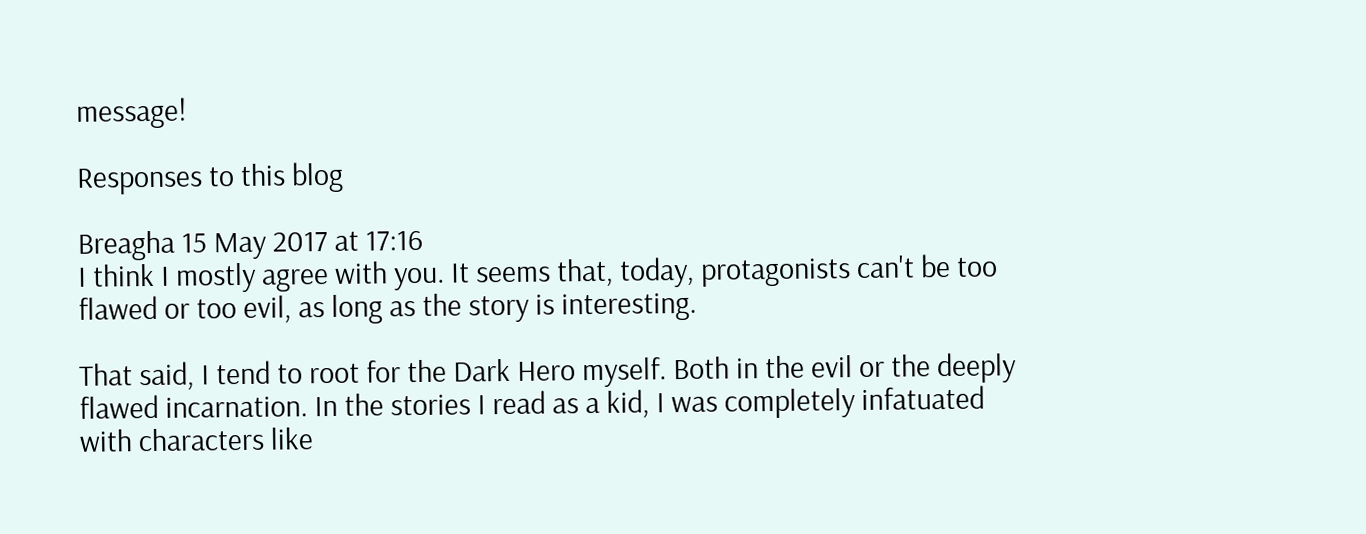message!

Responses to this blog

Breagha 15 May 2017 at 17:16
I think I mostly agree with you. It seems that, today, protagonists can't be too flawed or too evil, as long as the story is interesting.

That said, I tend to root for the Dark Hero myself. Both in the evil or the deeply flawed incarnation. In the stories I read as a kid, I was completely infatuated with characters like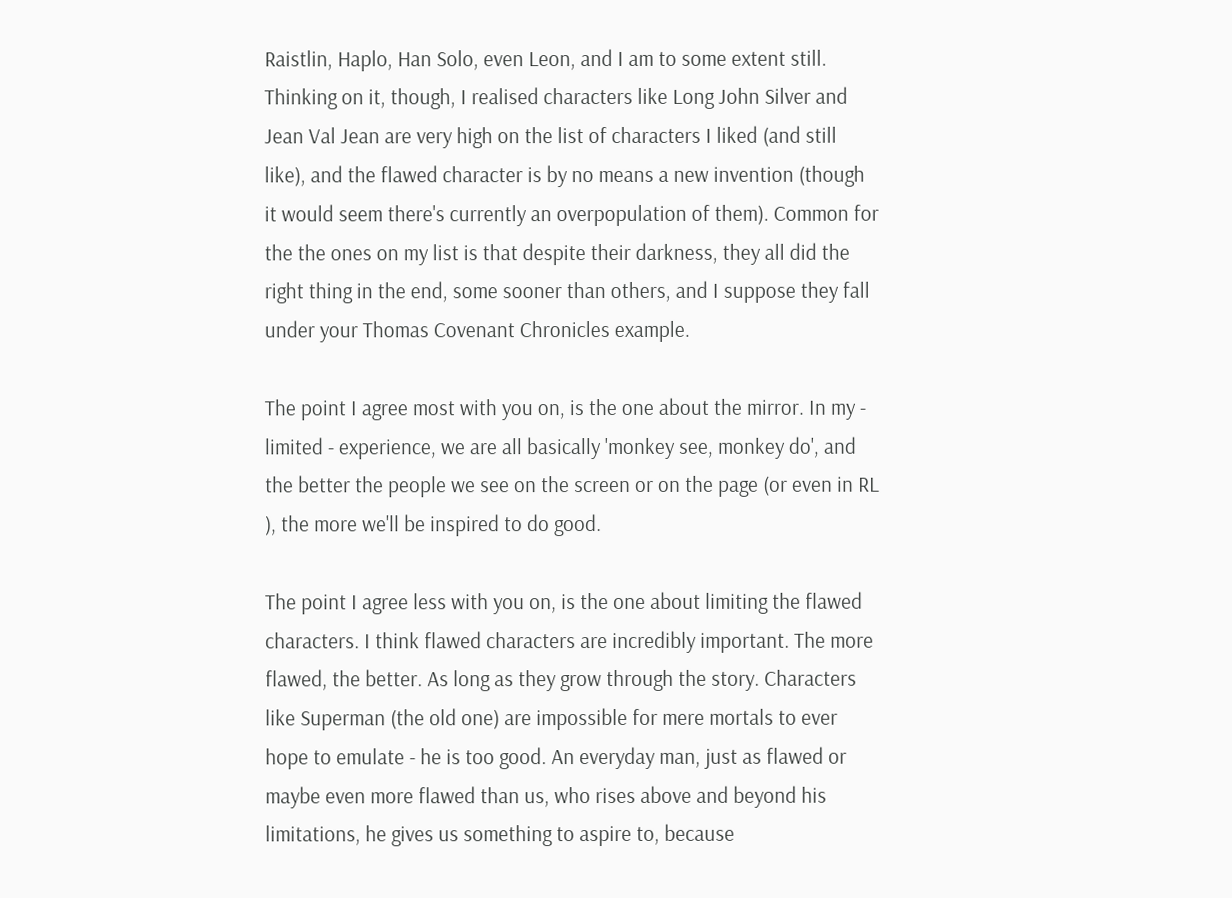Raistlin, Haplo, Han Solo, even Leon, and I am to some extent still. Thinking on it, though, I realised characters like Long John Silver and Jean Val Jean are very high on the list of characters I liked (and still like), and the flawed character is by no means a new invention (though it would seem there's currently an overpopulation of them). Common for the the ones on my list is that despite their darkness, they all did the right thing in the end, some sooner than others, and I suppose they fall under your Thomas Covenant Chronicles example.

The point I agree most with you on, is the one about the mirror. In my - limited - experience, we are all basically 'monkey see, monkey do', and the better the people we see on the screen or on the page (or even in RL ), the more we'll be inspired to do good.

The point I agree less with you on, is the one about limiting the flawed characters. I think flawed characters are incredibly important. The more flawed, the better. As long as they grow through the story. Characters like Superman (the old one) are impossible for mere mortals to ever hope to emulate - he is too good. An everyday man, just as flawed or maybe even more flawed than us, who rises above and beyond his limitations, he gives us something to aspire to, because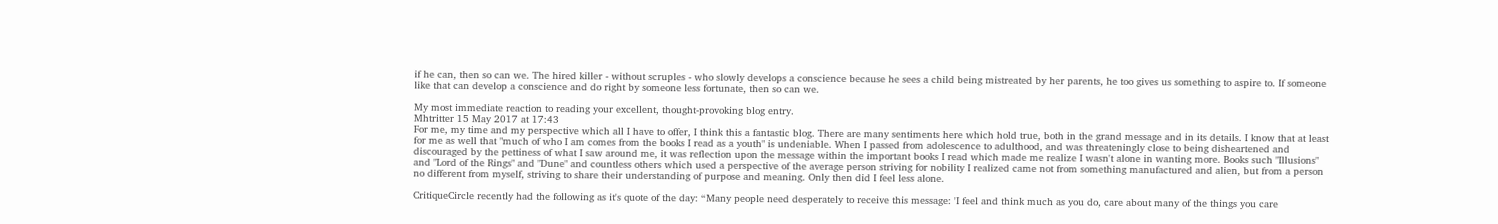if he can, then so can we. The hired killer - without scruples - who slowly develops a conscience because he sees a child being mistreated by her parents, he too gives us something to aspire to. If someone like that can develop a conscience and do right by someone less fortunate, then so can we.

My most immediate reaction to reading your excellent, thought-provoking blog entry.
Mhtritter 15 May 2017 at 17:43
For me, my time and my perspective which all I have to offer, I think this a fantastic blog. There are many sentiments here which hold true, both in the grand message and in its details. I know that at least for me as well that "much of who I am comes from the books I read as a youth" is undeniable. When I passed from adolescence to adulthood, and was threateningly close to being disheartened and discouraged by the pettiness of what I saw around me, it was reflection upon the message within the important books I read which made me realize I wasn't alone in wanting more. Books such "Illusions" and "Lord of the Rings" and "Dune" and countless others which used a perspective of the average person striving for nobility I realized came not from something manufactured and alien, but from a person no different from myself, striving to share their understanding of purpose and meaning. Only then did I feel less alone.

CritiqueCircle recently had the following as it's quote of the day: “Many people need desperately to receive this message: 'I feel and think much as you do, care about many of the things you care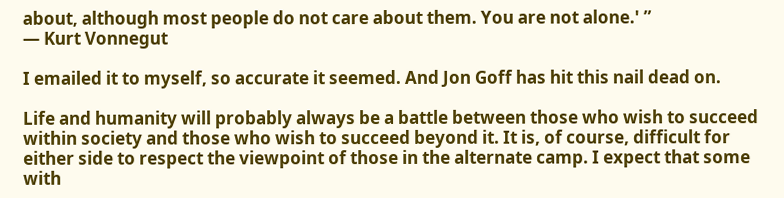about, although most people do not care about them. You are not alone.' ”
— Kurt Vonnegut

I emailed it to myself, so accurate it seemed. And Jon Goff has hit this nail dead on.

Life and humanity will probably always be a battle between those who wish to succeed within society and those who wish to succeed beyond it. It is, of course, difficult for either side to respect the viewpoint of those in the alternate camp. I expect that some with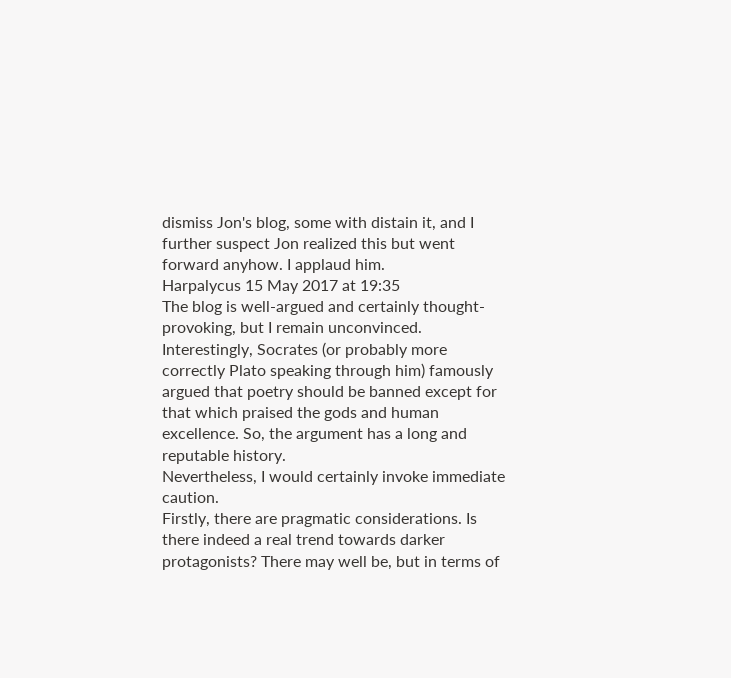dismiss Jon's blog, some with distain it, and I further suspect Jon realized this but went forward anyhow. I applaud him.
Harpalycus 15 May 2017 at 19:35
The blog is well-argued and certainly thought-provoking, but I remain unconvinced.
Interestingly, Socrates (or probably more correctly Plato speaking through him) famously argued that poetry should be banned except for that which praised the gods and human excellence. So, the argument has a long and reputable history.
Nevertheless, I would certainly invoke immediate caution.
Firstly, there are pragmatic considerations. Is there indeed a real trend towards darker protagonists? There may well be, but in terms of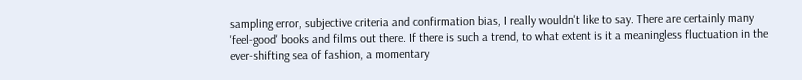sampling error, subjective criteria and confirmation bias, I really wouldn't like to say. There are certainly many 'feel-good' books and films out there. If there is such a trend, to what extent is it a meaningless fluctuation in the ever-shifting sea of fashion, a momentary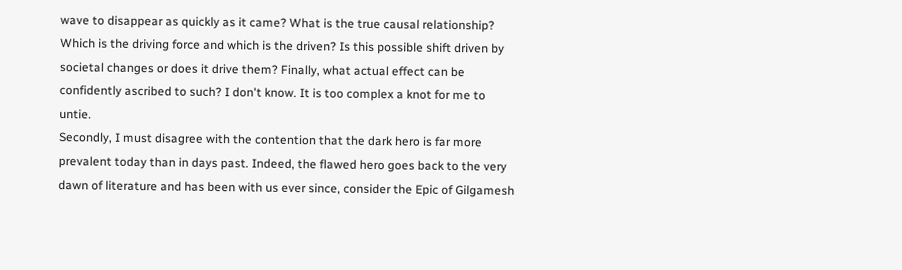wave to disappear as quickly as it came? What is the true causal relationship? Which is the driving force and which is the driven? Is this possible shift driven by societal changes or does it drive them? Finally, what actual effect can be confidently ascribed to such? I don't know. It is too complex a knot for me to untie.
Secondly, I must disagree with the contention that the dark hero is far more prevalent today than in days past. Indeed, the flawed hero goes back to the very dawn of literature and has been with us ever since, consider the Epic of Gilgamesh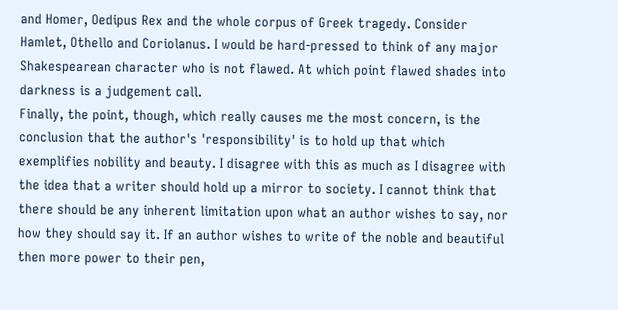and Homer, Oedipus Rex and the whole corpus of Greek tragedy. Consider Hamlet, Othello and Coriolanus. I would be hard-pressed to think of any major Shakespearean character who is not flawed. At which point flawed shades into darkness is a judgement call.
Finally, the point, though, which really causes me the most concern, is the conclusion that the author's 'responsibility' is to hold up that which exemplifies nobility and beauty. I disagree with this as much as I disagree with the idea that a writer should hold up a mirror to society. I cannot think that there should be any inherent limitation upon what an author wishes to say, nor how they should say it. If an author wishes to write of the noble and beautiful then more power to their pen,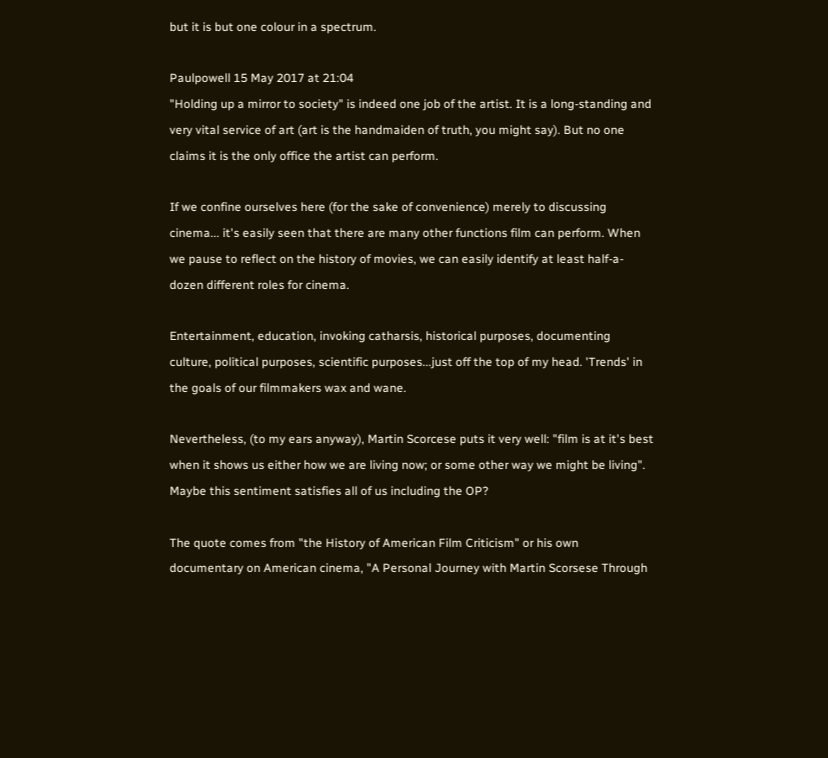but it is but one colour in a spectrum.

Paulpowell 15 May 2017 at 21:04
"Holding up a mirror to society" is indeed one job of the artist. It is a long-standing and very vital service of art (art is the handmaiden of truth, you might say). But no one claims it is the only office the artist can perform.

If we confine ourselves here (for the sake of convenience) merely to discussing cinema... it's easily seen that there are many other functions film can perform. When we pause to reflect on the history of movies, we can easily identify at least half-a-dozen different roles for cinema.

Entertainment, education, invoking catharsis, historical purposes, documenting culture, political purposes, scientific purposes...just off the top of my head. 'Trends' in the goals of our filmmakers wax and wane.

Nevertheless, (to my ears anyway), Martin Scorcese puts it very well: "film is at it's best when it shows us either how we are living now; or some other way we might be living". Maybe this sentiment satisfies all of us including the OP?

The quote comes from "the History of American Film Criticism" or his own documentary on American cinema, "A Personal Journey with Martin Scorsese Through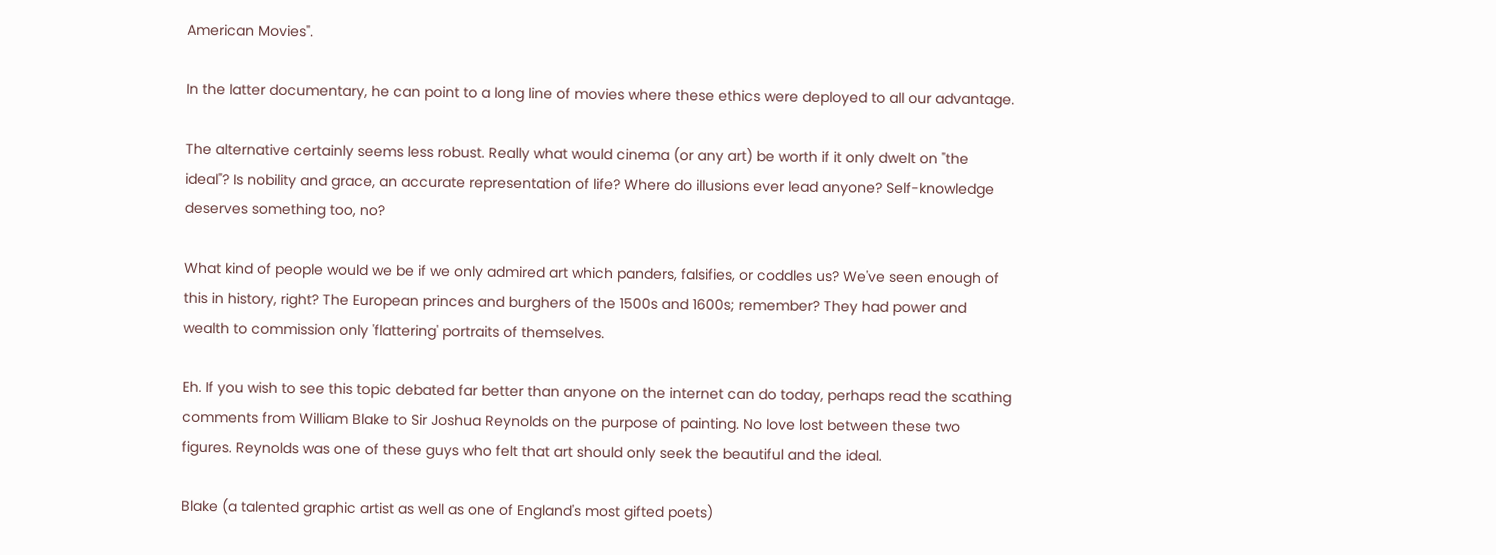American Movies".

In the latter documentary, he can point to a long line of movies where these ethics were deployed to all our advantage.

The alternative certainly seems less robust. Really what would cinema (or any art) be worth if it only dwelt on "the ideal"? Is nobility and grace, an accurate representation of life? Where do illusions ever lead anyone? Self-knowledge deserves something too, no?

What kind of people would we be if we only admired art which panders, falsifies, or coddles us? We've seen enough of this in history, right? The European princes and burghers of the 1500s and 1600s; remember? They had power and wealth to commission only 'flattering' portraits of themselves.

Eh. If you wish to see this topic debated far better than anyone on the internet can do today, perhaps read the scathing comments from William Blake to Sir Joshua Reynolds on the purpose of painting. No love lost between these two figures. Reynolds was one of these guys who felt that art should only seek the beautiful and the ideal.

Blake (a talented graphic artist as well as one of England's most gifted poets)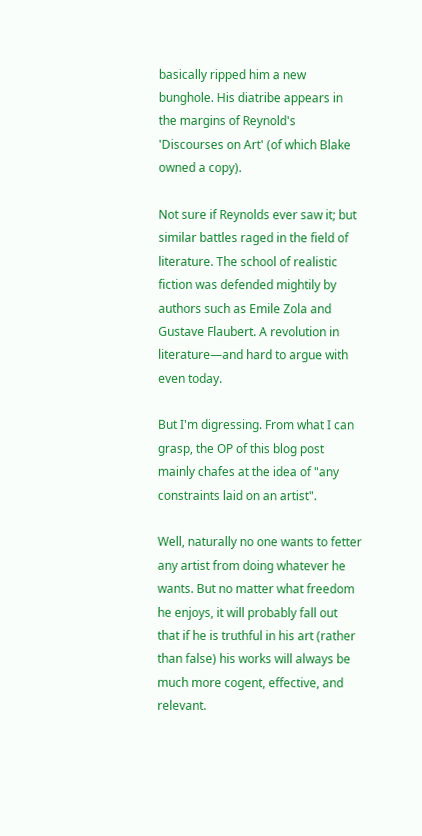basically ripped him a new bunghole. His diatribe appears in the margins of Reynold's 'Discourses on Art' (of which Blake owned a copy).

Not sure if Reynolds ever saw it; but similar battles raged in the field of literature. The school of realistic fiction was defended mightily by authors such as Emile Zola and Gustave Flaubert. A revolution in literature—and hard to argue with even today.

But I'm digressing. From what I can grasp, the OP of this blog post mainly chafes at the idea of "any constraints laid on an artist".

Well, naturally no one wants to fetter any artist from doing whatever he wants. But no matter what freedom he enjoys, it will probably fall out that if he is truthful in his art (rather than false) his works will always be much more cogent, effective, and relevant.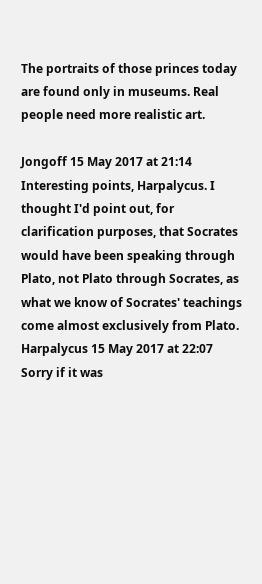The portraits of those princes today are found only in museums. Real people need more realistic art.

Jongoff 15 May 2017 at 21:14
Interesting points, Harpalycus. I thought I'd point out, for clarification purposes, that Socrates would have been speaking through Plato, not Plato through Socrates, as what we know of Socrates' teachings come almost exclusively from Plato.
Harpalycus 15 May 2017 at 22:07
Sorry if it was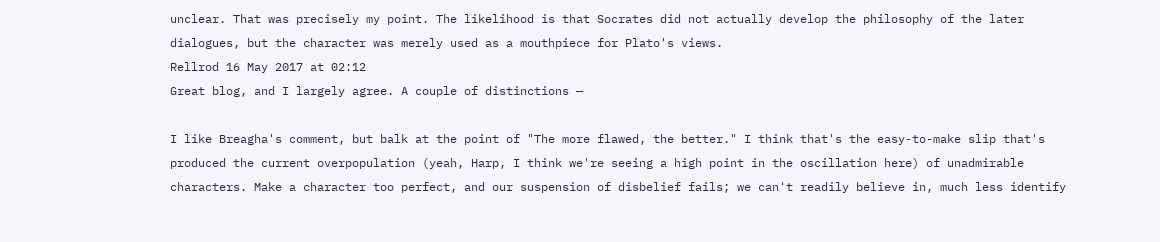unclear. That was precisely my point. The likelihood is that Socrates did not actually develop the philosophy of the later dialogues, but the character was merely used as a mouthpiece for Plato's views.
Rellrod 16 May 2017 at 02:12
Great blog, and I largely agree. A couple of distinctions —

I like Breagha's comment, but balk at the point of "The more flawed, the better." I think that's the easy-to-make slip that's produced the current overpopulation (yeah, Harp, I think we're seeing a high point in the oscillation here) of unadmirable characters. Make a character too perfect, and our suspension of disbelief fails; we can't readily believe in, much less identify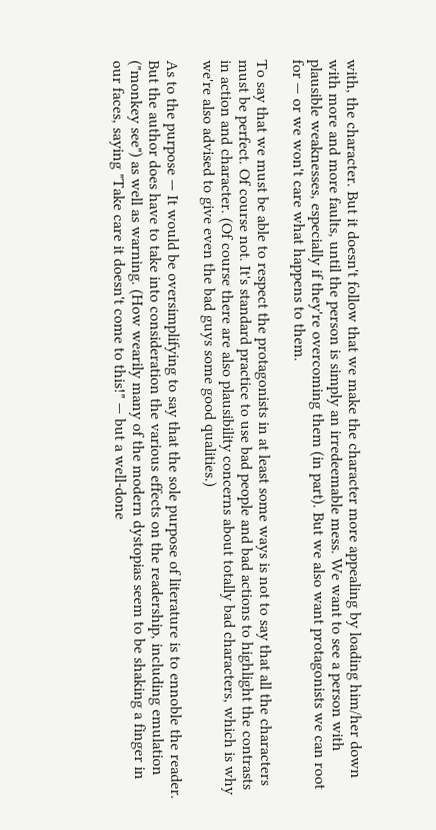with, the character. But it doesn't follow that we make the character more appealing by loading him/her down with more and more faults, until the person is simply an irredeemable mess. We want to see a person with plausible weaknesses, especially if they're overcoming them (in part). But we also want protagonists we can root for — or we won't care what happens to them.

To say that we must be able to respect the protagonists in at least some ways is not to say that all the characters must be perfect. Of course not. It's standard practice to use bad people and bad actions to highlight the contrasts in action and character. (Of course there are also plausibility concerns about totally bad characters, which is why we're also advised to give even the bad guys some good qualities.)

As to the purpose — It would be oversimplifying to say that the sole purpose of literature is to ennoble the reader. But the author does have to take into consideration the various effects on the readership, including emulation ("monkey see") as well as warning. (How wearily many of the modern dystopias seem to be shaking a finger in our faces, saying "Take care it doesn't come to this!" — but a well-done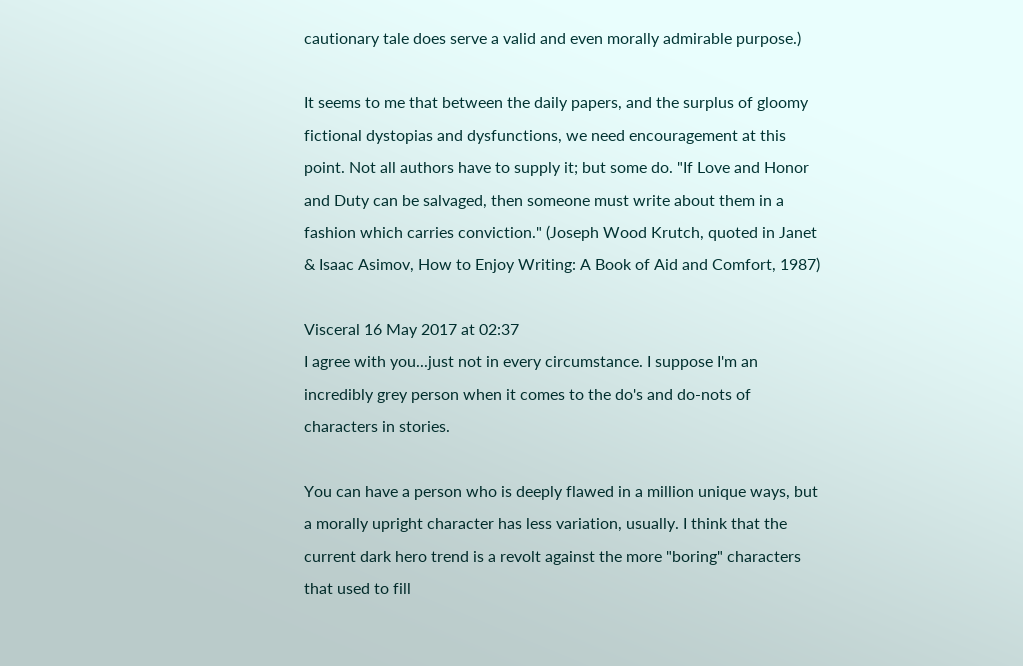cautionary tale does serve a valid and even morally admirable purpose.)

It seems to me that between the daily papers, and the surplus of gloomy fictional dystopias and dysfunctions, we need encouragement at this point. Not all authors have to supply it; but some do. "If Love and Honor and Duty can be salvaged, then someone must write about them in a fashion which carries conviction." (Joseph Wood Krutch, quoted in Janet & Isaac Asimov, How to Enjoy Writing: A Book of Aid and Comfort, 1987)

Visceral 16 May 2017 at 02:37
I agree with you...just not in every circumstance. I suppose I'm an incredibly grey person when it comes to the do's and do-nots of characters in stories.

You can have a person who is deeply flawed in a million unique ways, but a morally upright character has less variation, usually. I think that the current dark hero trend is a revolt against the more "boring" characters that used to fill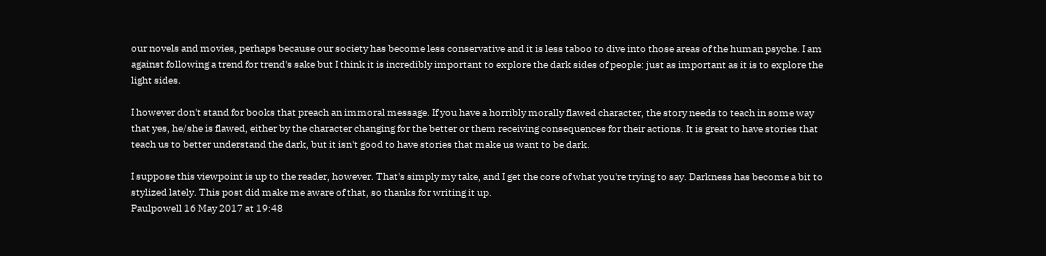our novels and movies, perhaps because our society has become less conservative and it is less taboo to dive into those areas of the human psyche. I am against following a trend for trend's sake but I think it is incredibly important to explore the dark sides of people: just as important as it is to explore the light sides.

I however don't stand for books that preach an immoral message. If you have a horribly morally flawed character, the story needs to teach in some way that yes, he/she is flawed, either by the character changing for the better or them receiving consequences for their actions. It is great to have stories that teach us to better understand the dark, but it isn't good to have stories that make us want to be dark.

I suppose this viewpoint is up to the reader, however. That's simply my take, and I get the core of what you're trying to say. Darkness has become a bit to stylized lately. This post did make me aware of that, so thanks for writing it up.
Paulpowell 16 May 2017 at 19:48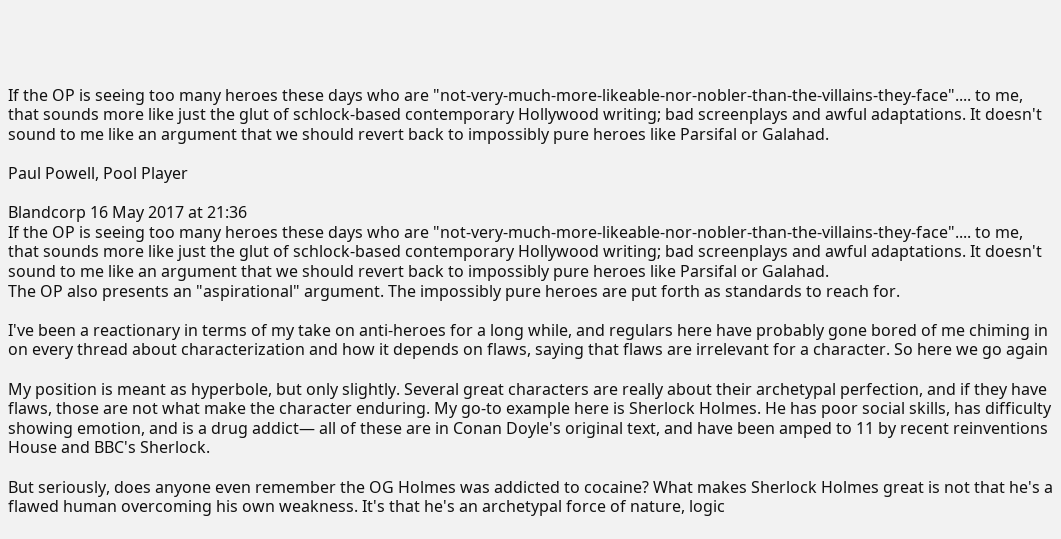If the OP is seeing too many heroes these days who are "not-very-much-more-likeable-nor-nobler-than-the-villains-they-face".... to me, that sounds more like just the glut of schlock-based contemporary Hollywood writing; bad screenplays and awful adaptations. It doesn't sound to me like an argument that we should revert back to impossibly pure heroes like Parsifal or Galahad.

Paul Powell, Pool Player

Blandcorp 16 May 2017 at 21:36
If the OP is seeing too many heroes these days who are "not-very-much-more-likeable-nor-nobler-than-the-villains-they-face".... to me, that sounds more like just the glut of schlock-based contemporary Hollywood writing; bad screenplays and awful adaptations. It doesn't sound to me like an argument that we should revert back to impossibly pure heroes like Parsifal or Galahad.
The OP also presents an "aspirational" argument. The impossibly pure heroes are put forth as standards to reach for.

I've been a reactionary in terms of my take on anti-heroes for a long while, and regulars here have probably gone bored of me chiming in on every thread about characterization and how it depends on flaws, saying that flaws are irrelevant for a character. So here we go again

My position is meant as hyperbole, but only slightly. Several great characters are really about their archetypal perfection, and if they have flaws, those are not what make the character enduring. My go-to example here is Sherlock Holmes. He has poor social skills, has difficulty showing emotion, and is a drug addict— all of these are in Conan Doyle's original text, and have been amped to 11 by recent reinventions House and BBC's Sherlock.

But seriously, does anyone even remember the OG Holmes was addicted to cocaine? What makes Sherlock Holmes great is not that he's a flawed human overcoming his own weakness. It's that he's an archetypal force of nature, logic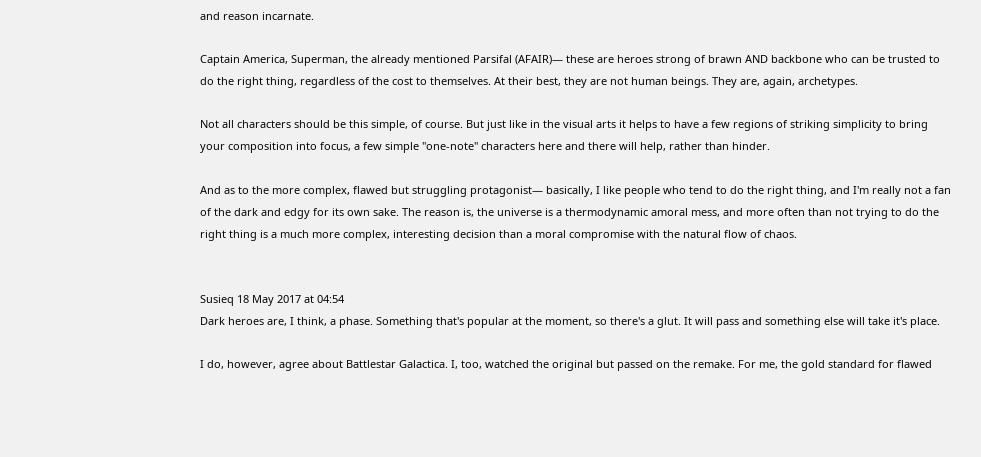and reason incarnate.

Captain America, Superman, the already mentioned Parsifal (AFAIR)— these are heroes strong of brawn AND backbone who can be trusted to do the right thing, regardless of the cost to themselves. At their best, they are not human beings. They are, again, archetypes.

Not all characters should be this simple, of course. But just like in the visual arts it helps to have a few regions of striking simplicity to bring your composition into focus, a few simple "one-note" characters here and there will help, rather than hinder.

And as to the more complex, flawed but struggling protagonist— basically, I like people who tend to do the right thing, and I'm really not a fan of the dark and edgy for its own sake. The reason is, the universe is a thermodynamic amoral mess, and more often than not trying to do the right thing is a much more complex, interesting decision than a moral compromise with the natural flow of chaos.


Susieq 18 May 2017 at 04:54
Dark heroes are, I think, a phase. Something that's popular at the moment, so there's a glut. It will pass and something else will take it's place.

I do, however, agree about Battlestar Galactica. I, too, watched the original but passed on the remake. For me, the gold standard for flawed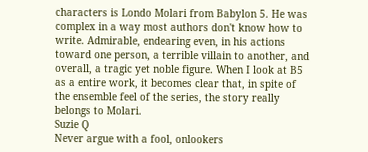characters is Londo Molari from Babylon 5. He was complex in a way most authors don't know how to write. Admirable, endearing even, in his actions toward one person, a terrible villain to another, and overall, a tragic yet noble figure. When I look at B5 as a entire work, it becomes clear that, in spite of the ensemble feel of the series, the story really belongs to Molari.
Suzie Q
Never argue with a fool, onlookers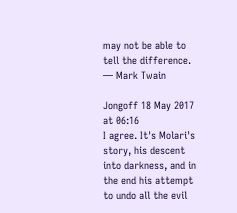may not be able to tell the difference. ― Mark Twain

Jongoff 18 May 2017 at 06:16
I agree. It's Molari's story, his descent into darkness, and in the end his attempt to undo all the evil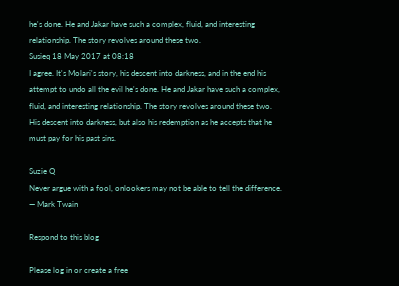he's done. He and Jakar have such a complex, fluid, and interesting relationship. The story revolves around these two.
Susieq 18 May 2017 at 08:18
I agree. It's Molari's story, his descent into darkness, and in the end his attempt to undo all the evil he's done. He and Jakar have such a complex, fluid, and interesting relationship. The story revolves around these two.
His descent into darkness, but also his redemption as he accepts that he must pay for his past sins.

Suzie Q
Never argue with a fool, onlookers may not be able to tell the difference. ― Mark Twain

Respond to this blog

Please log in or create a free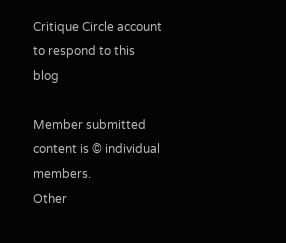Critique Circle account to respond to this blog

Member submitted content is © individual members.
Other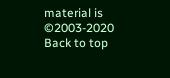material is ©2003-2020
Back to top